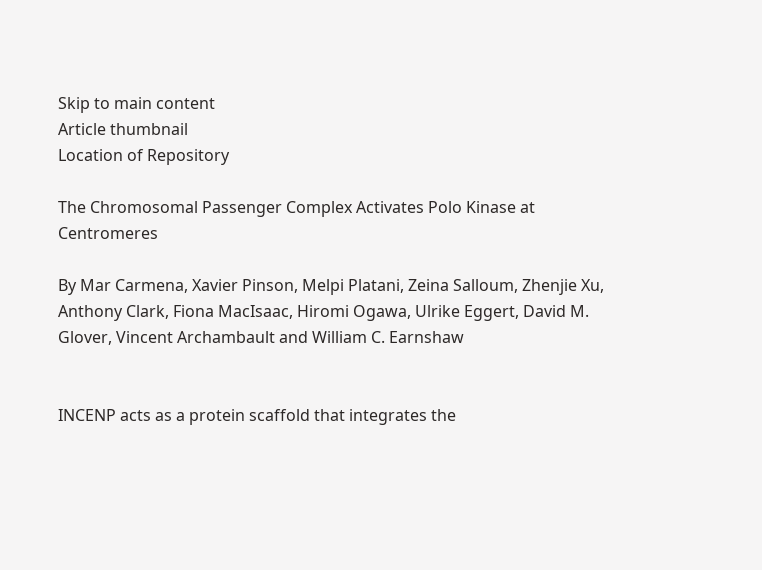Skip to main content
Article thumbnail
Location of Repository

The Chromosomal Passenger Complex Activates Polo Kinase at Centromeres

By Mar Carmena, Xavier Pinson, Melpi Platani, Zeina Salloum, Zhenjie Xu, Anthony Clark, Fiona MacIsaac, Hiromi Ogawa, Ulrike Eggert, David M. Glover, Vincent Archambault and William C. Earnshaw


INCENP acts as a protein scaffold that integrates the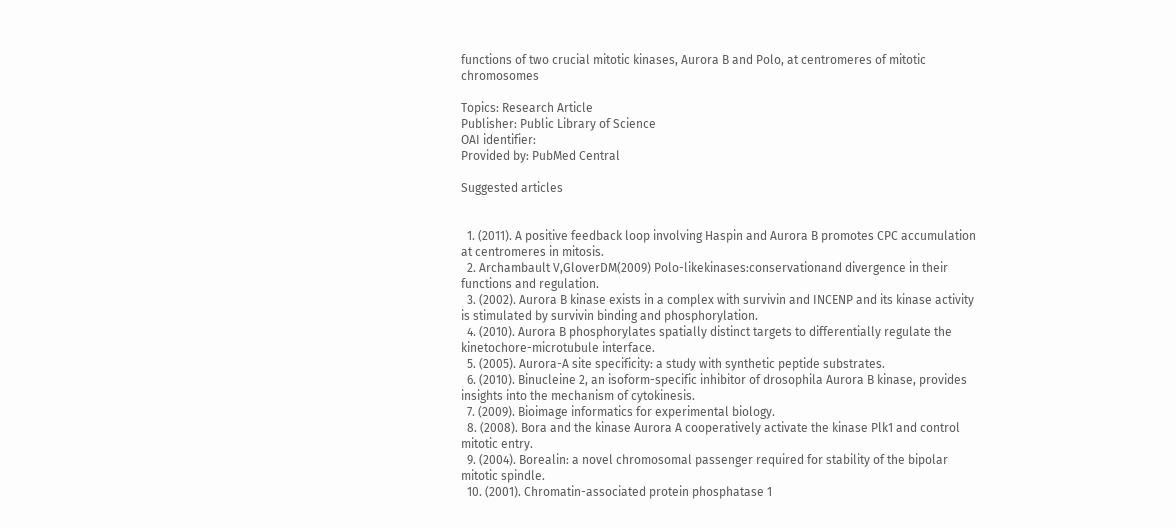functions of two crucial mitotic kinases, Aurora B and Polo, at centromeres of mitotic chromosomes

Topics: Research Article
Publisher: Public Library of Science
OAI identifier:
Provided by: PubMed Central

Suggested articles


  1. (2011). A positive feedback loop involving Haspin and Aurora B promotes CPC accumulation at centromeres in mitosis.
  2. Archambault V,GloverDM(2009) Polo-likekinases:conservationand divergence in their functions and regulation.
  3. (2002). Aurora B kinase exists in a complex with survivin and INCENP and its kinase activity is stimulated by survivin binding and phosphorylation.
  4. (2010). Aurora B phosphorylates spatially distinct targets to differentially regulate the kinetochore-microtubule interface.
  5. (2005). Aurora-A site specificity: a study with synthetic peptide substrates.
  6. (2010). Binucleine 2, an isoform-specific inhibitor of drosophila Aurora B kinase, provides insights into the mechanism of cytokinesis.
  7. (2009). Bioimage informatics for experimental biology.
  8. (2008). Bora and the kinase Aurora A cooperatively activate the kinase Plk1 and control mitotic entry.
  9. (2004). Borealin: a novel chromosomal passenger required for stability of the bipolar mitotic spindle.
  10. (2001). Chromatin-associated protein phosphatase 1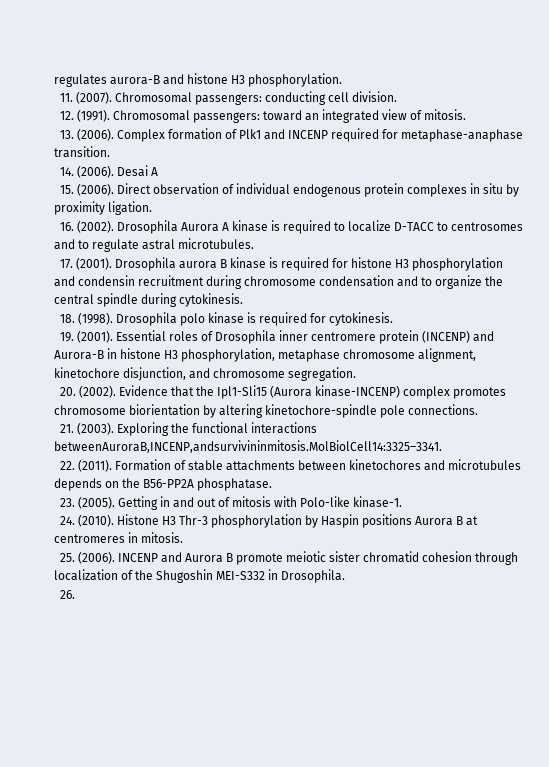regulates aurora-B and histone H3 phosphorylation.
  11. (2007). Chromosomal passengers: conducting cell division.
  12. (1991). Chromosomal passengers: toward an integrated view of mitosis.
  13. (2006). Complex formation of Plk1 and INCENP required for metaphase-anaphase transition.
  14. (2006). Desai A
  15. (2006). Direct observation of individual endogenous protein complexes in situ by proximity ligation.
  16. (2002). Drosophila Aurora A kinase is required to localize D-TACC to centrosomes and to regulate astral microtubules.
  17. (2001). Drosophila aurora B kinase is required for histone H3 phosphorylation and condensin recruitment during chromosome condensation and to organize the central spindle during cytokinesis.
  18. (1998). Drosophila polo kinase is required for cytokinesis.
  19. (2001). Essential roles of Drosophila inner centromere protein (INCENP) and Aurora-B in histone H3 phosphorylation, metaphase chromosome alignment, kinetochore disjunction, and chromosome segregation.
  20. (2002). Evidence that the Ipl1-Sli15 (Aurora kinase-INCENP) complex promotes chromosome biorientation by altering kinetochore-spindle pole connections.
  21. (2003). Exploring the functional interactions betweenAuroraB,INCENP,andsurvivininmitosis.MolBiolCell14:3325–3341.
  22. (2011). Formation of stable attachments between kinetochores and microtubules depends on the B56-PP2A phosphatase.
  23. (2005). Getting in and out of mitosis with Polo-like kinase-1.
  24. (2010). Histone H3 Thr-3 phosphorylation by Haspin positions Aurora B at centromeres in mitosis.
  25. (2006). INCENP and Aurora B promote meiotic sister chromatid cohesion through localization of the Shugoshin MEI-S332 in Drosophila.
  26.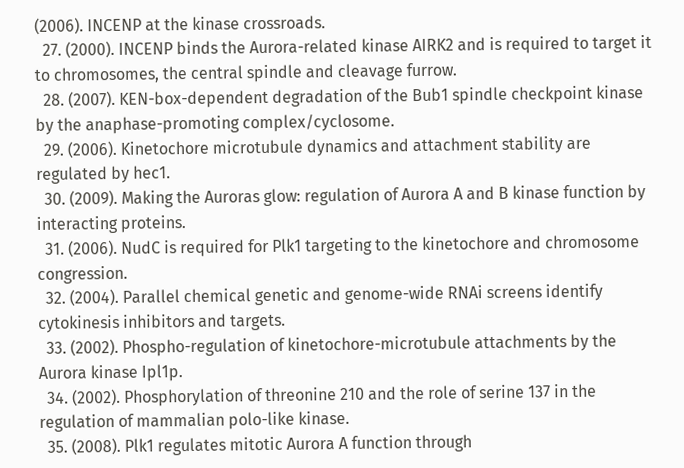(2006). INCENP at the kinase crossroads.
  27. (2000). INCENP binds the Aurora-related kinase AIRK2 and is required to target it to chromosomes, the central spindle and cleavage furrow.
  28. (2007). KEN-box-dependent degradation of the Bub1 spindle checkpoint kinase by the anaphase-promoting complex/cyclosome.
  29. (2006). Kinetochore microtubule dynamics and attachment stability are regulated by hec1.
  30. (2009). Making the Auroras glow: regulation of Aurora A and B kinase function by interacting proteins.
  31. (2006). NudC is required for Plk1 targeting to the kinetochore and chromosome congression.
  32. (2004). Parallel chemical genetic and genome-wide RNAi screens identify cytokinesis inhibitors and targets.
  33. (2002). Phospho-regulation of kinetochore-microtubule attachments by the Aurora kinase Ipl1p.
  34. (2002). Phosphorylation of threonine 210 and the role of serine 137 in the regulation of mammalian polo-like kinase.
  35. (2008). Plk1 regulates mitotic Aurora A function through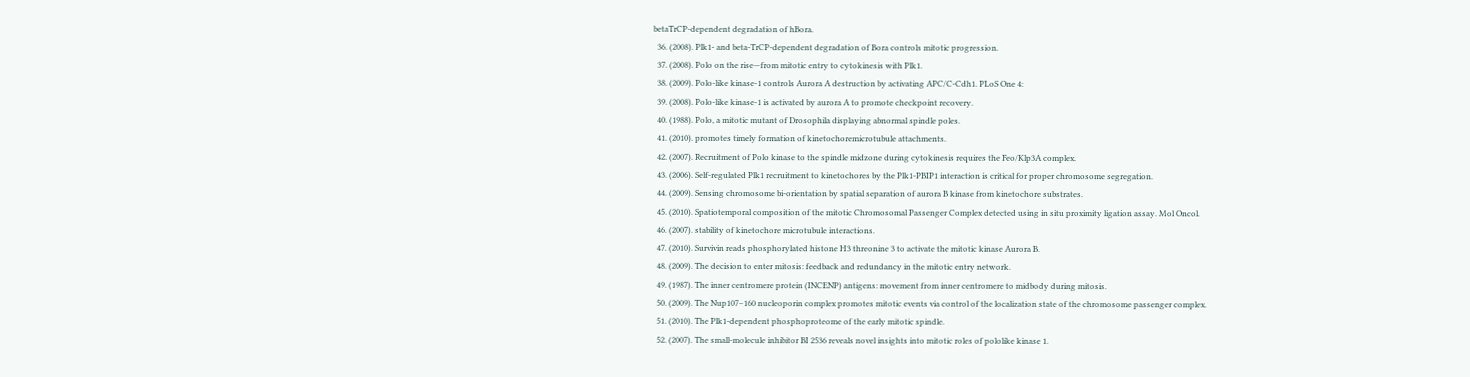betaTrCP-dependent degradation of hBora.
  36. (2008). Plk1- and beta-TrCP-dependent degradation of Bora controls mitotic progression.
  37. (2008). Polo on the rise—from mitotic entry to cytokinesis with Plk1.
  38. (2009). Polo-like kinase-1 controls Aurora A destruction by activating APC/C-Cdh1. PLoS One 4:
  39. (2008). Polo-like kinase-1 is activated by aurora A to promote checkpoint recovery.
  40. (1988). Polo, a mitotic mutant of Drosophila displaying abnormal spindle poles.
  41. (2010). promotes timely formation of kinetochoremicrotubule attachments.
  42. (2007). Recruitment of Polo kinase to the spindle midzone during cytokinesis requires the Feo/Klp3A complex.
  43. (2006). Self-regulated Plk1 recruitment to kinetochores by the Plk1-PBIP1 interaction is critical for proper chromosome segregation.
  44. (2009). Sensing chromosome bi-orientation by spatial separation of aurora B kinase from kinetochore substrates.
  45. (2010). Spatiotemporal composition of the mitotic Chromosomal Passenger Complex detected using in situ proximity ligation assay. Mol Oncol.
  46. (2007). stability of kinetochore microtubule interactions.
  47. (2010). Survivin reads phosphorylated histone H3 threonine 3 to activate the mitotic kinase Aurora B.
  48. (2009). The decision to enter mitosis: feedback and redundancy in the mitotic entry network.
  49. (1987). The inner centromere protein (INCENP) antigens: movement from inner centromere to midbody during mitosis.
  50. (2009). The Nup107–160 nucleoporin complex promotes mitotic events via control of the localization state of the chromosome passenger complex.
  51. (2010). The Plk1-dependent phosphoproteome of the early mitotic spindle.
  52. (2007). The small-molecule inhibitor BI 2536 reveals novel insights into mitotic roles of pololike kinase 1.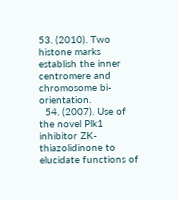53. (2010). Two histone marks establish the inner centromere and chromosome bi-orientation.
  54. (2007). Use of the novel Plk1 inhibitor ZK-thiazolidinone to elucidate functions of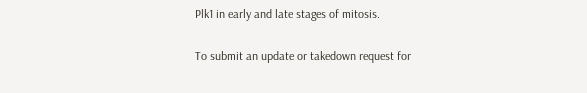Plk1 in early and late stages of mitosis.

To submit an update or takedown request for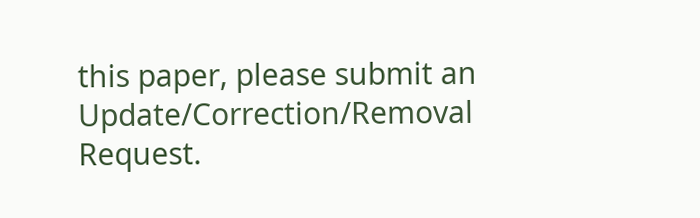this paper, please submit an Update/Correction/Removal Request.